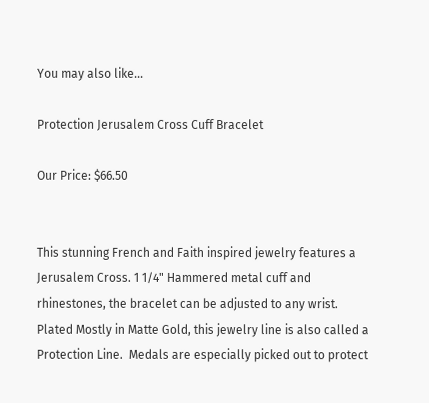You may also like...

Protection Jerusalem Cross Cuff Bracelet

Our Price: $66.50


This stunning French and Faith inspired jewelry features a Jerusalem Cross. 1 1/4" Hammered metal cuff and rhinestones, the bracelet can be adjusted to any wrist. Plated Mostly in Matte Gold, this jewelry line is also called a Protection Line.  Medals are especially picked out to protect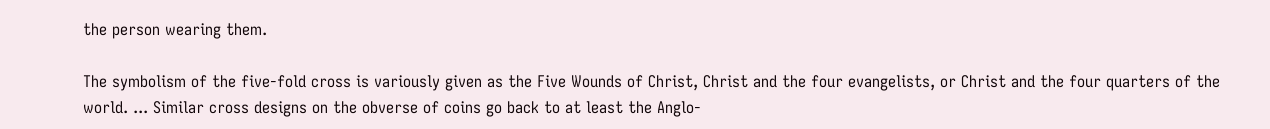the person wearing them.

The symbolism of the five-fold cross is variously given as the Five Wounds of Christ, Christ and the four evangelists, or Christ and the four quarters of the world. ... Similar cross designs on the obverse of coins go back to at least the Anglo-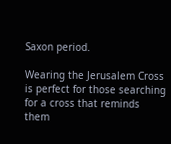Saxon period.

Wearing the Jerusalem Cross is perfect for those searching for a cross that reminds them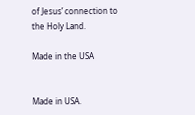of Jesus’ connection to the Holy Land.

Made in the USA


Made in USA.